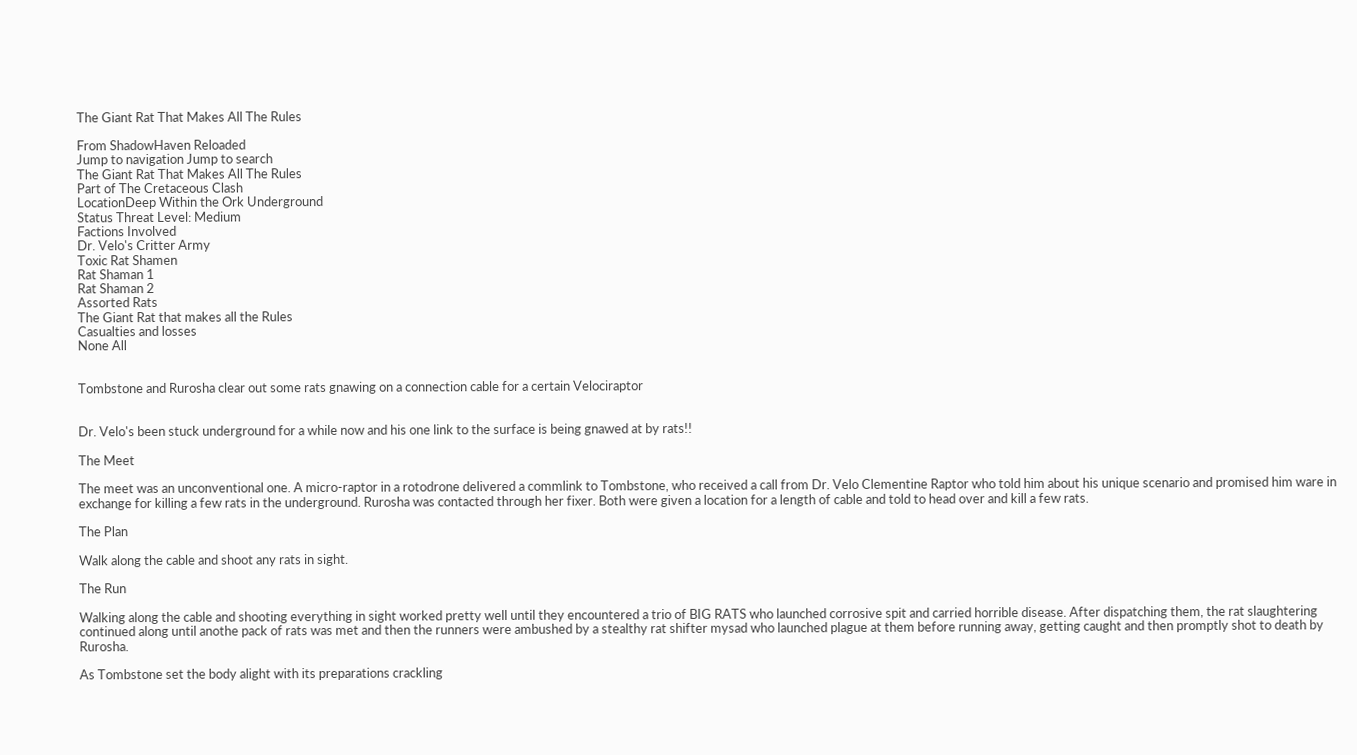The Giant Rat That Makes All The Rules

From ShadowHaven Reloaded
Jump to navigation Jump to search
The Giant Rat That Makes All The Rules
Part of The Cretaceous Clash
LocationDeep Within the Ork Underground
Status Threat Level: Medium
Factions Involved
Dr. Velo's Critter Army
Toxic Rat Shamen
Rat Shaman 1
Rat Shaman 2
Assorted Rats
The Giant Rat that makes all the Rules
Casualties and losses
None All


Tombstone and Rurosha clear out some rats gnawing on a connection cable for a certain Velociraptor


Dr. Velo's been stuck underground for a while now and his one link to the surface is being gnawed at by rats!!

The Meet

The meet was an unconventional one. A micro-raptor in a rotodrone delivered a commlink to Tombstone, who received a call from Dr. Velo Clementine Raptor who told him about his unique scenario and promised him ware in exchange for killing a few rats in the underground. Rurosha was contacted through her fixer. Both were given a location for a length of cable and told to head over and kill a few rats.

The Plan

Walk along the cable and shoot any rats in sight.

The Run

Walking along the cable and shooting everything in sight worked pretty well until they encountered a trio of BIG RATS who launched corrosive spit and carried horrible disease. After dispatching them, the rat slaughtering continued along until anothe pack of rats was met and then the runners were ambushed by a stealthy rat shifter mysad who launched plague at them before running away, getting caught and then promptly shot to death by Rurosha.

As Tombstone set the body alight with its preparations crackling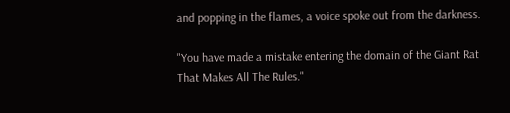and popping in the flames, a voice spoke out from the darkness.

"You have made a mistake entering the domain of the Giant Rat That Makes All The Rules."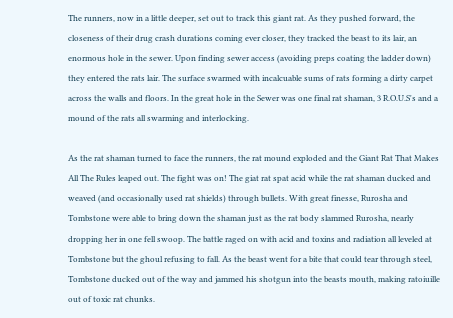The runners, now in a little deeper, set out to track this giant rat. As they pushed forward, the closeness of their drug crash durations coming ever closer, they tracked the beast to its lair, an enormous hole in the sewer. Upon finding sewer access (avoiding preps coating the ladder down) they entered the rats lair. The surface swarmed with incalcuable sums of rats forming a dirty carpet across the walls and floors. In the great hole in the Sewer was one final rat shaman, 3 R.O.U.S's and a mound of the rats all swarming and interlocking.

As the rat shaman turned to face the runners, the rat mound exploded and the Giant Rat That Makes All The Rules leaped out. The fight was on! The giat rat spat acid while the rat shaman ducked and weaved (and occasionally used rat shields) through bullets. With great finesse, Rurosha and Tombstone were able to bring down the shaman just as the rat body slammed Rurosha, nearly dropping her in one fell swoop. The battle raged on with acid and toxins and radiation all leveled at Tombstone but the ghoul refusing to fall. As the beast went for a bite that could tear through steel, Tombstone ducked out of the way and jammed his shotgun into the beasts mouth, making ratoiuille out of toxic rat chunks.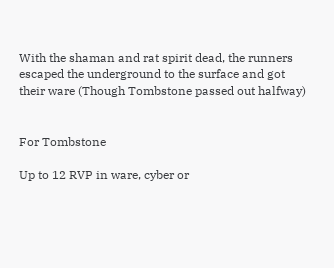With the shaman and rat spirit dead, the runners escaped the underground to the surface and got their ware (Though Tombstone passed out halfway)


For Tombstone

Up to 12 RVP in ware, cyber or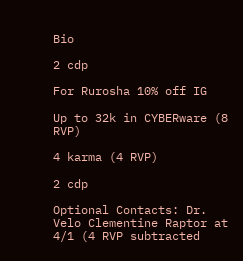Bio

2 cdp

For Rurosha 10% off IG

Up to 32k in CYBERware (8 RVP)

4 karma (4 RVP)

2 cdp

Optional Contacts: Dr. Velo Clementine Raptor at 4/1 (4 RVP subtracted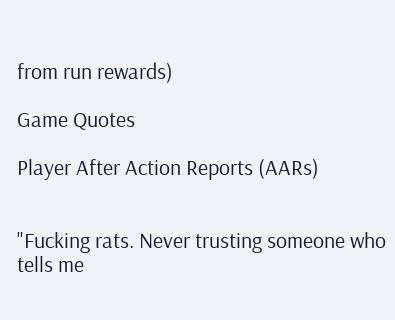from run rewards)

Game Quotes

Player After Action Reports (AARs)


"Fucking rats. Never trusting someone who tells me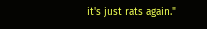it's just rats again."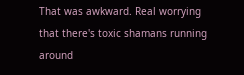That was awkward. Real worrying that there's toxic shamans running around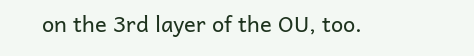on the 3rd layer of the OU, too.